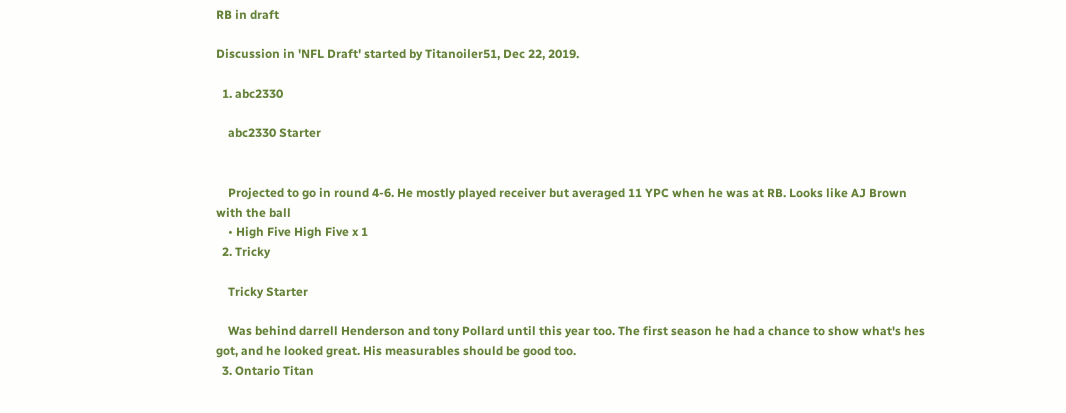RB in draft

Discussion in 'NFL Draft' started by Titanoiler51, Dec 22, 2019.

  1. abc2330

    abc2330 Starter


    Projected to go in round 4-6. He mostly played receiver but averaged 11 YPC when he was at RB. Looks like AJ Brown with the ball
    • High Five High Five x 1
  2. Tricky

    Tricky Starter

    Was behind darrell Henderson and tony Pollard until this year too. The first season he had a chance to show what's hes got, and he looked great. His measurables should be good too.
  3. Ontario Titan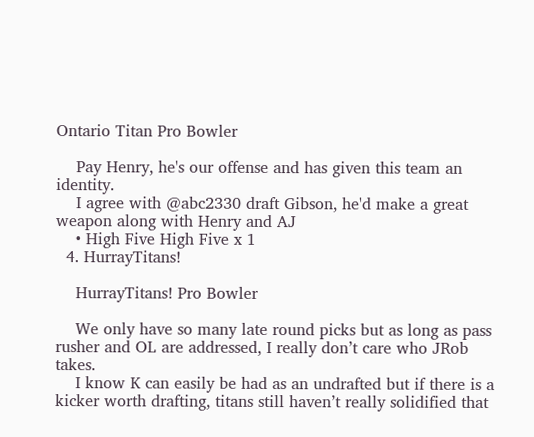Ontario Titan Pro Bowler

    Pay Henry, he's our offense and has given this team an identity.
    I agree with @abc2330 draft Gibson, he'd make a great weapon along with Henry and AJ
    • High Five High Five x 1
  4. HurrayTitans!

    HurrayTitans! Pro Bowler

    We only have so many late round picks but as long as pass rusher and OL are addressed, I really don’t care who JRob takes.
    I know K can easily be had as an undrafted but if there is a kicker worth drafting, titans still haven’t really solidified that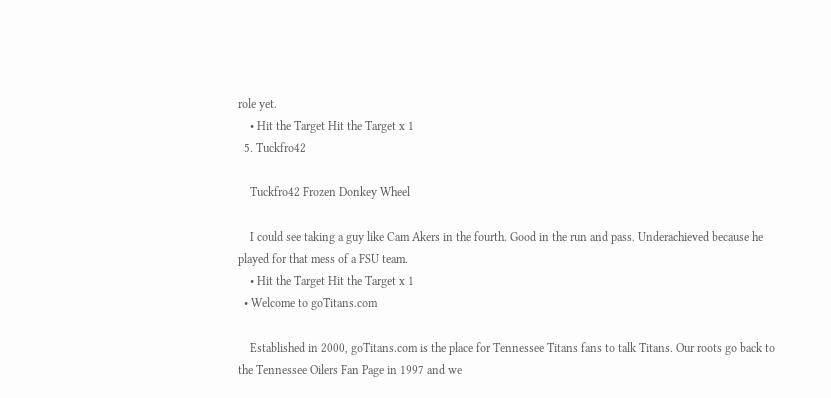role yet.
    • Hit the Target Hit the Target x 1
  5. Tuckfro42

    Tuckfro42 Frozen Donkey Wheel

    I could see taking a guy like Cam Akers in the fourth. Good in the run and pass. Underachieved because he played for that mess of a FSU team.
    • Hit the Target Hit the Target x 1
  • Welcome to goTitans.com

    Established in 2000, goTitans.com is the place for Tennessee Titans fans to talk Titans. Our roots go back to the Tennessee Oilers Fan Page in 1997 and we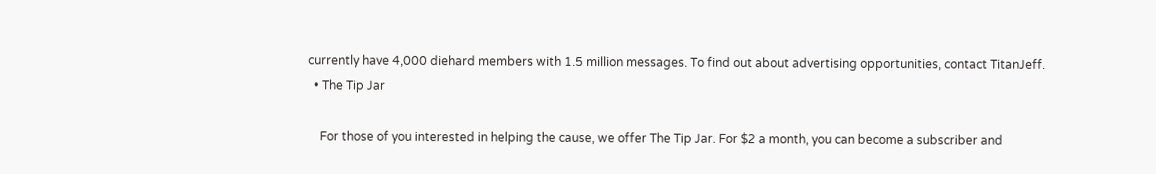currently have 4,000 diehard members with 1.5 million messages. To find out about advertising opportunities, contact TitanJeff.
  • The Tip Jar

    For those of you interested in helping the cause, we offer The Tip Jar. For $2 a month, you can become a subscriber and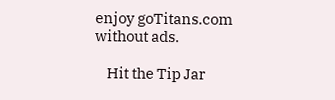enjoy goTitans.com without ads.

    Hit the Tip Jar